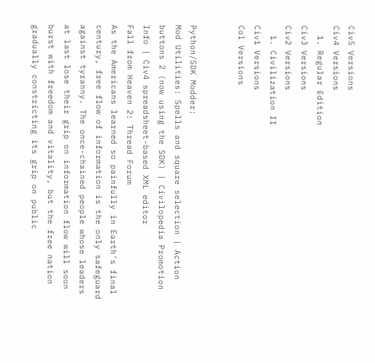Civ5 Versions
Civ4 Versions
  1. Regular Edition
Civ3 Versions
Civ2 Versions
  1. Civilization II
Civ1 Versions
Col Versions


Python/SDK Modder:
Mod Utilities: Spells and square selection | Action buttons 2 (now using the SDK) | Civilopedia Promotion Info | Civ4 spreadsheet-based XML editor
Fall from Heaven 2: Thread Forum
As the Americans learned so painfully in Earth's final century, free flow of information is the only safeguard against tyranny. The once-chained people whose leaders at last lose their grip on information flow will soon burst with freedom and vitality, but the free nation gradually constricting its grip on public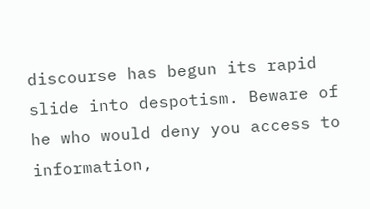discourse has begun its rapid slide into despotism. Beware of he who would deny you access to information,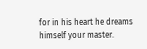for in his heart he dreams himself your master.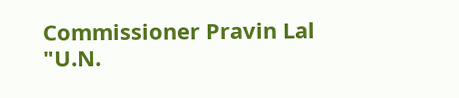Commissioner Pravin Lal
"U.N.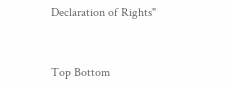Declaration of Rights"


Top Bottom